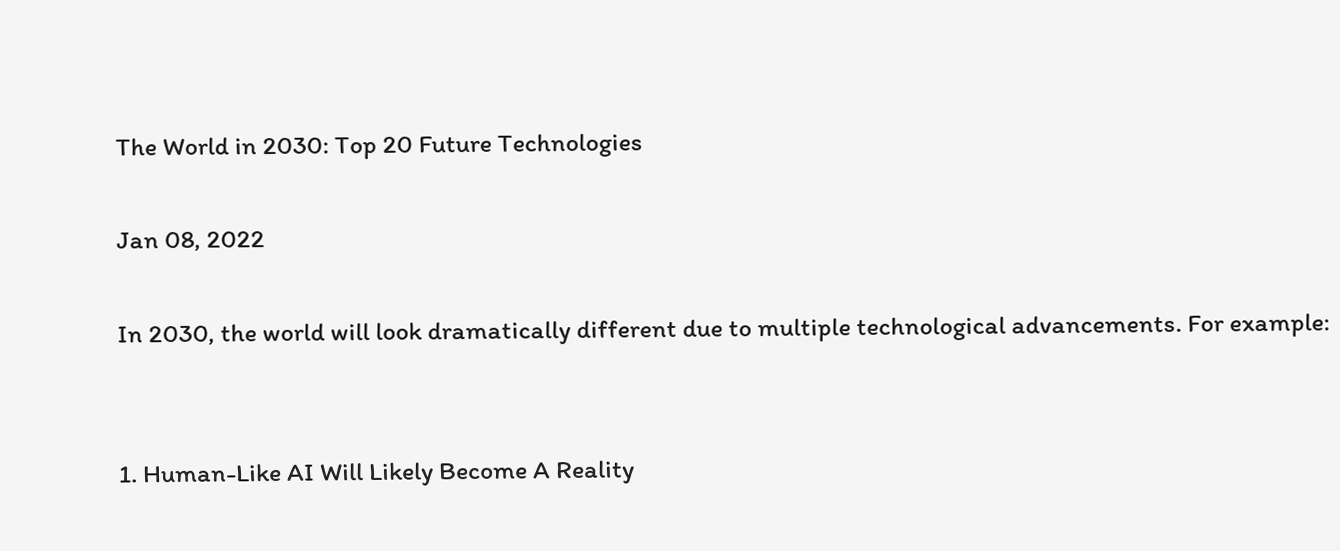The World in 2030: Top 20 Future Technologies

Jan 08, 2022

In 2030, the world will look dramatically different due to multiple technological advancements. For example:


1. Human-Like AI Will Likely Become A Reality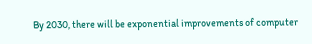By 2030, there will be exponential improvements of computer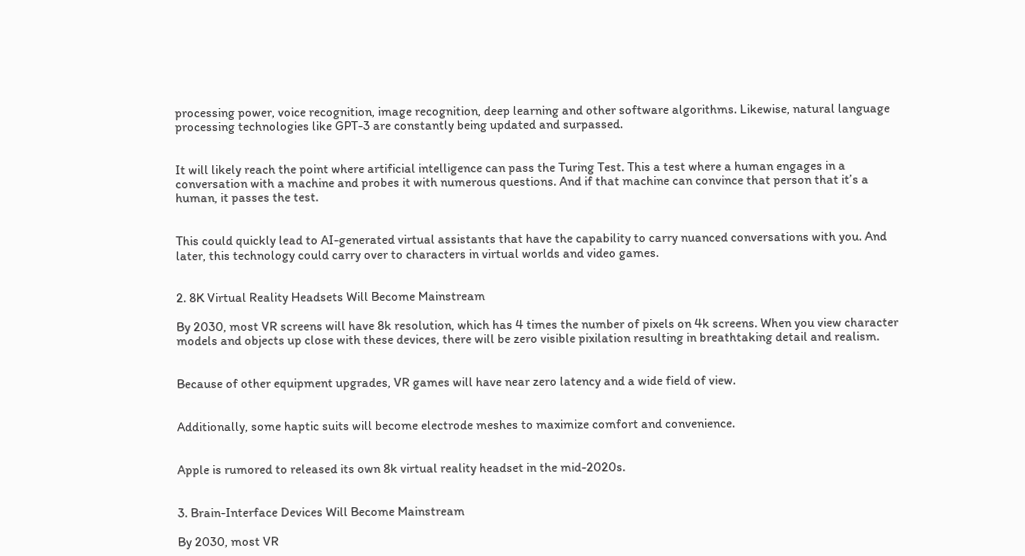processing power, voice recognition, image recognition, deep learning and other software algorithms. Likewise, natural language processing technologies like GPT-3 are constantly being updated and surpassed.


It will likely reach the point where artificial intelligence can pass the Turing Test. This a test where a human engages in a conversation with a machine and probes it with numerous questions. And if that machine can convince that person that it’s a human, it passes the test.


This could quickly lead to AI-generated virtual assistants that have the capability to carry nuanced conversations with you. And later, this technology could carry over to characters in virtual worlds and video games.


2. 8K Virtual Reality Headsets Will Become Mainstream

By 2030, most VR screens will have 8k resolution, which has 4 times the number of pixels on 4k screens. When you view character models and objects up close with these devices, there will be zero visible pixilation resulting in breathtaking detail and realism.


Because of other equipment upgrades, VR games will have near zero latency and a wide field of view.


Additionally, some haptic suits will become electrode meshes to maximize comfort and convenience.


Apple is rumored to released its own 8k virtual reality headset in the mid-2020s.


3. Brain-Interface Devices Will Become Mainstream

By 2030, most VR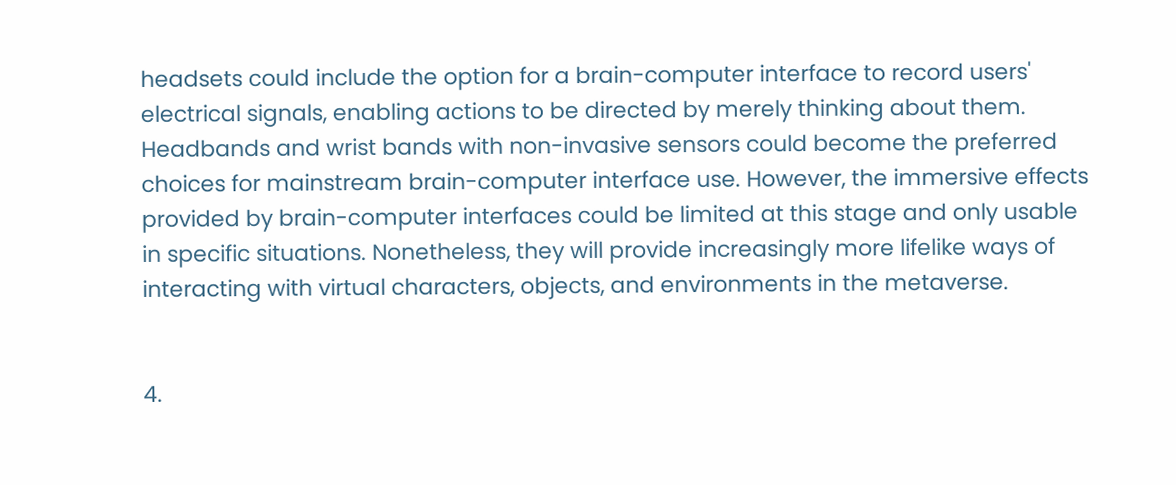headsets could include the option for a brain-computer interface to record users' electrical signals, enabling actions to be directed by merely thinking about them. Headbands and wrist bands with non-invasive sensors could become the preferred choices for mainstream brain-computer interface use. However, the immersive effects provided by brain-computer interfaces could be limited at this stage and only usable in specific situations. Nonetheless, they will provide increasingly more lifelike ways of interacting with virtual characters, objects, and environments in the metaverse.


4.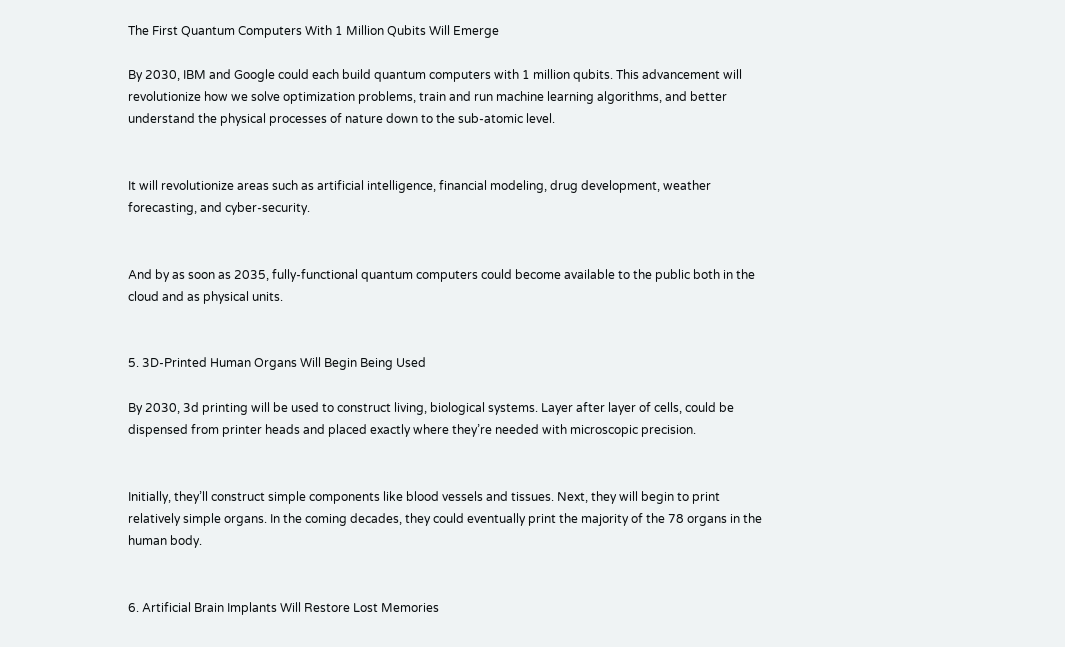The First Quantum Computers With 1 Million Qubits Will Emerge

By 2030, IBM and Google could each build quantum computers with 1 million qubits. This advancement will revolutionize how we solve optimization problems, train and run machine learning algorithms, and better understand the physical processes of nature down to the sub-atomic level.


It will revolutionize areas such as artificial intelligence, financial modeling, drug development, weather forecasting, and cyber-security.


And by as soon as 2035, fully-functional quantum computers could become available to the public both in the cloud and as physical units.


5. 3D-Printed Human Organs Will Begin Being Used

By 2030, 3d printing will be used to construct living, biological systems. Layer after layer of cells, could be dispensed from printer heads and placed exactly where they’re needed with microscopic precision.


Initially, they’ll construct simple components like blood vessels and tissues. Next, they will begin to print relatively simple organs. In the coming decades, they could eventually print the majority of the 78 organs in the human body.


6. Artificial Brain Implants Will Restore Lost Memories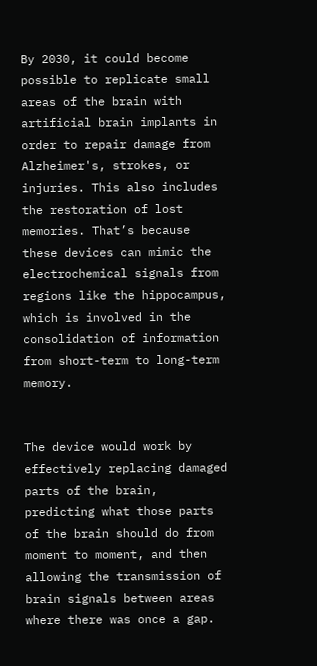By 2030, it could become possible to replicate small areas of the brain with artificial brain implants in order to repair damage from Alzheimer's, strokes, or injuries. This also includes the restoration of lost memories. That’s because these devices can mimic the electrochemical signals from regions like the hippocampus, which is involved in the consolidation of information from short-term to long-term memory.


The device would work by effectively replacing damaged parts of the brain, predicting what those parts of the brain should do from moment to moment, and then allowing the transmission of brain signals between areas where there was once a gap.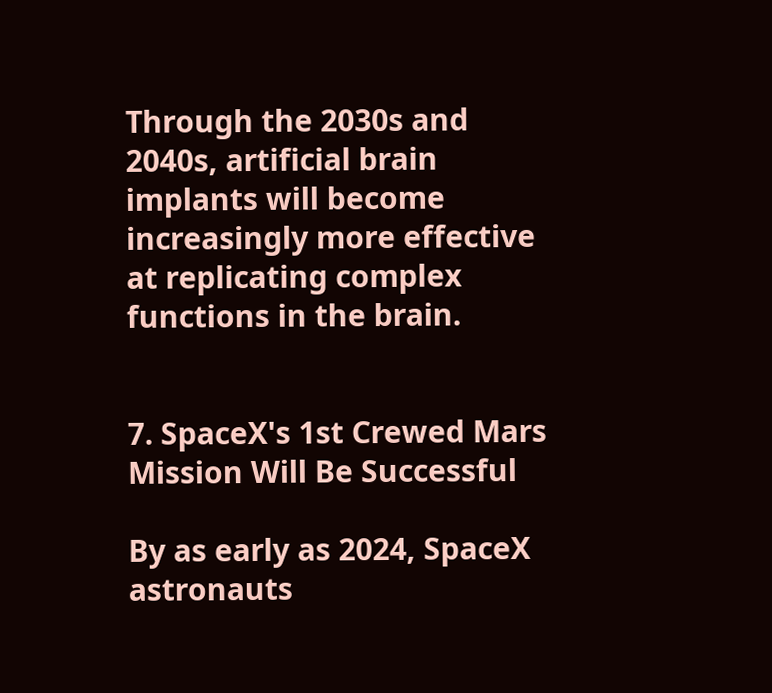Through the 2030s and 2040s, artificial brain implants will become increasingly more effective at replicating complex functions in the brain.


7. SpaceX's 1st Crewed Mars Mission Will Be Successful

By as early as 2024, SpaceX astronauts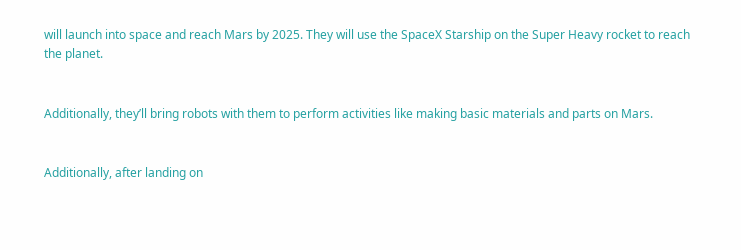will launch into space and reach Mars by 2025. They will use the SpaceX Starship on the Super Heavy rocket to reach the planet.


Additionally, they’ll bring robots with them to perform activities like making basic materials and parts on Mars.


Additionally, after landing on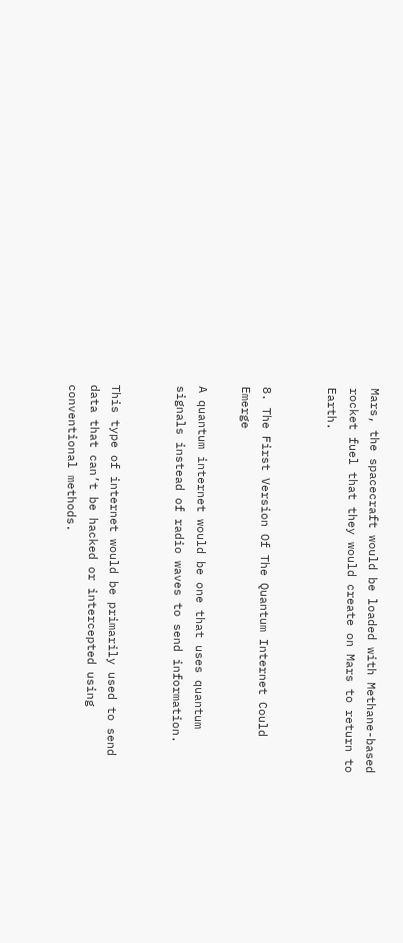Mars, the spacecraft would be loaded with Methane-based rocket fuel that they would create on Mars to return to Earth.


8. The First Version Of The Quantum Internet Could Emerge

A quantum internet would be one that uses quantum signals instead of radio waves to send information.


This type of internet would be primarily used to send data that can’t be hacked or intercepted using conventional methods.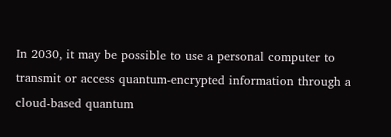In 2030, it may be possible to use a personal computer to transmit or access quantum-encrypted information through a cloud-based quantum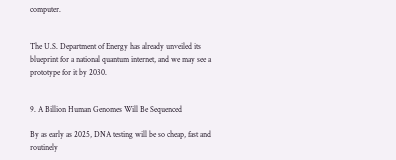computer.


The U.S. Department of Energy has already unveiled its blueprint for a national quantum internet, and we may see a prototype for it by 2030.


9. A Billion Human Genomes Will Be Sequenced

By as early as 2025, DNA testing will be so cheap, fast and routinely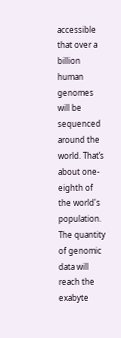accessible that over a billion human genomes will be sequenced around the world. That’s about one-eighth of the world's population. The quantity of genomic data will reach the exabyte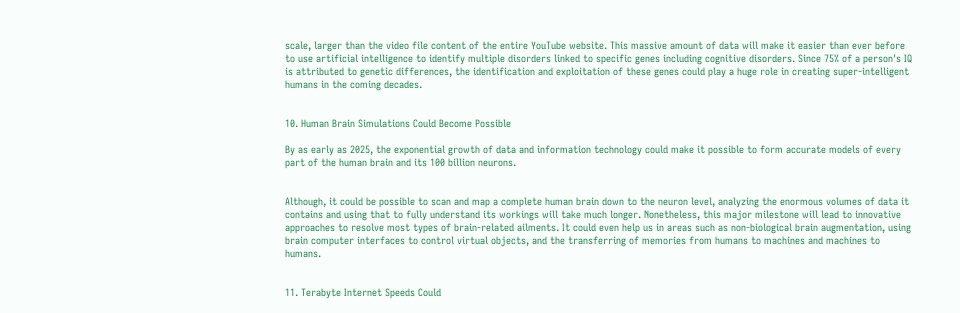scale, larger than the video file content of the entire YouTube website. This massive amount of data will make it easier than ever before to use artificial intelligence to identify multiple disorders linked to specific genes including cognitive disorders. Since 75% of a person's IQ is attributed to genetic differences, the identification and exploitation of these genes could play a huge role in creating super-intelligent humans in the coming decades.


10. Human Brain Simulations Could Become Possible

By as early as 2025, the exponential growth of data and information technology could make it possible to form accurate models of every part of the human brain and its 100 billion neurons.


Although, it could be possible to scan and map a complete human brain down to the neuron level, analyzing the enormous volumes of data it contains and using that to fully understand its workings will take much longer. Nonetheless, this major milestone will lead to innovative approaches to resolve most types of brain-related ailments. It could even help us in areas such as non-biological brain augmentation, using brain computer interfaces to control virtual objects, and the transferring of memories from humans to machines and machines to humans.


11. Terabyte Internet Speeds Could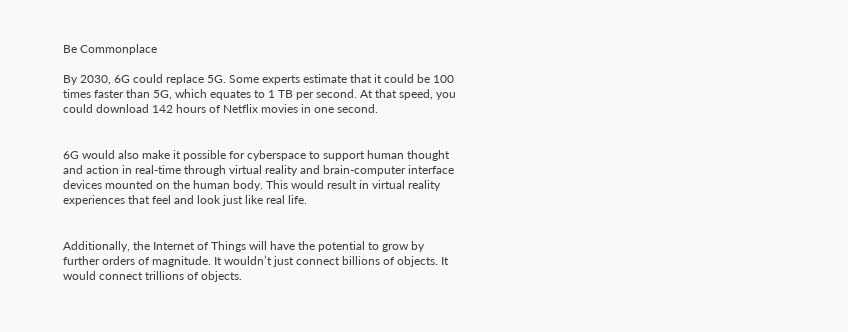Be Commonplace

By 2030, 6G could replace 5G. Some experts estimate that it could be 100 times faster than 5G, which equates to 1 TB per second. At that speed, you could download 142 hours of Netflix movies in one second.


6G would also make it possible for cyberspace to support human thought and action in real-time through virtual reality and brain-computer interface devices mounted on the human body. This would result in virtual reality experiences that feel and look just like real life.


Additionally, the Internet of Things will have the potential to grow by further orders of magnitude. It wouldn’t just connect billions of objects. It would connect trillions of objects.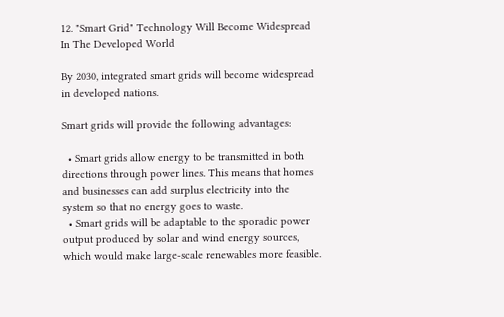12. "Smart Grid" Technology Will Become Widespread In The Developed World

By 2030, integrated smart grids will become widespread in developed nations.

Smart grids will provide the following advantages:

  • Smart grids allow energy to be transmitted in both directions through power lines. This means that homes and businesses can add surplus electricity into the system so that no energy goes to waste.
  • Smart grids will be adaptable to the sporadic power output produced by solar and wind energy sources, which would make large-scale renewables more feasible.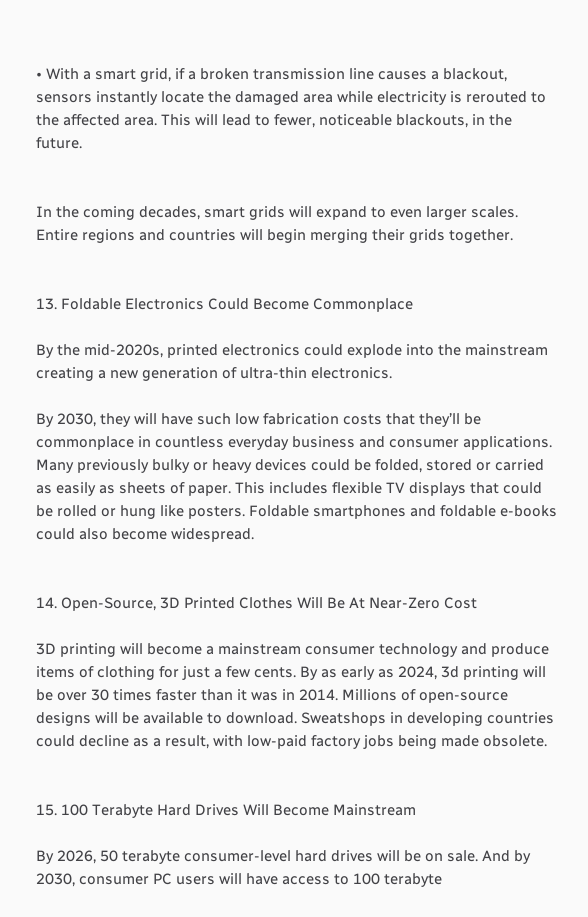• With a smart grid, if a broken transmission line causes a blackout, sensors instantly locate the damaged area while electricity is rerouted to the affected area. This will lead to fewer, noticeable blackouts, in the future.


In the coming decades, smart grids will expand to even larger scales. Entire regions and countries will begin merging their grids together.


13. Foldable Electronics Could Become Commonplace

By the mid-2020s, printed electronics could explode into the mainstream creating a new generation of ultra-thin electronics.

By 2030, they will have such low fabrication costs that they’ll be commonplace in countless everyday business and consumer applications. Many previously bulky or heavy devices could be folded, stored or carried as easily as sheets of paper. This includes flexible TV displays that could be rolled or hung like posters. Foldable smartphones and foldable e-books could also become widespread.


14. Open-Source, 3D Printed Clothes Will Be At Near-Zero Cost

3D printing will become a mainstream consumer technology and produce items of clothing for just a few cents. By as early as 2024, 3d printing will be over 30 times faster than it was in 2014. Millions of open-source designs will be available to download. Sweatshops in developing countries could decline as a result, with low-paid factory jobs being made obsolete.


15. 100 Terabyte Hard Drives Will Become Mainstream

By 2026, 50 terabyte consumer-level hard drives will be on sale. And by 2030, consumer PC users will have access to 100 terabyte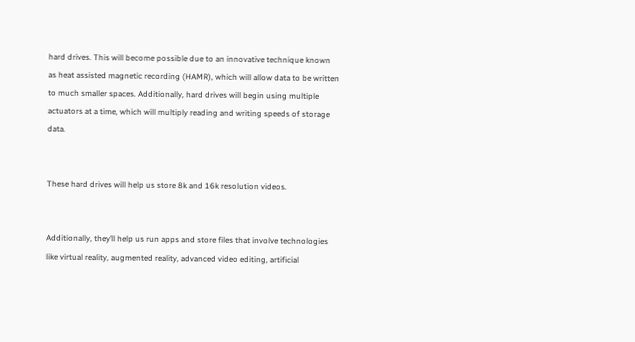hard drives. This will become possible due to an innovative technique known as heat assisted magnetic recording (HAMR), which will allow data to be written to much smaller spaces. Additionally, hard drives will begin using multiple actuators at a time, which will multiply reading and writing speeds of storage data.


These hard drives will help us store 8k and 16k resolution videos.


Additionally, they’ll help us run apps and store files that involve technologies like virtual reality, augmented reality, advanced video editing, artificial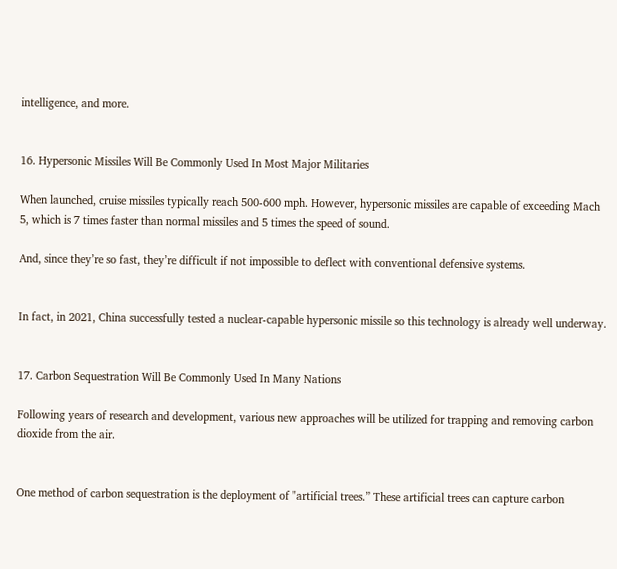intelligence, and more.


16. Hypersonic Missiles Will Be Commonly Used In Most Major Militaries

When launched, cruise missiles typically reach 500-600 mph. However, hypersonic missiles are capable of exceeding Mach 5, which is 7 times faster than normal missiles and 5 times the speed of sound.

And, since they’re so fast, they’re difficult if not impossible to deflect with conventional defensive systems.


In fact, in 2021, China successfully tested a nuclear-capable hypersonic missile so this technology is already well underway.


17. Carbon Sequestration Will Be Commonly Used In Many Nations

Following years of research and development, various new approaches will be utilized for trapping and removing carbon dioxide from the air.


One method of carbon sequestration is the deployment of "artificial trees.” These artificial trees can capture carbon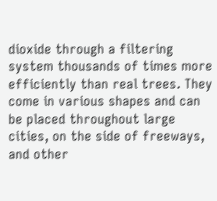dioxide through a filtering system thousands of times more efficiently than real trees. They come in various shapes and can be placed throughout large cities, on the side of freeways, and other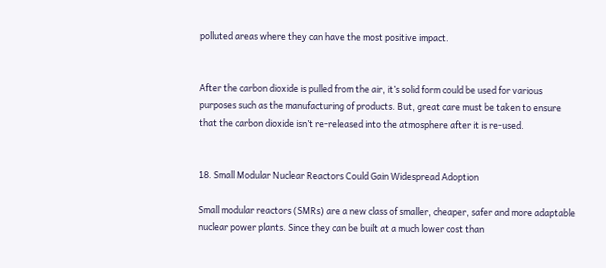polluted areas where they can have the most positive impact.


After the carbon dioxide is pulled from the air, it’s solid form could be used for various purposes such as the manufacturing of products. But, great care must be taken to ensure that the carbon dioxide isn’t re-released into the atmosphere after it is re-used.


18. Small Modular Nuclear Reactors Could Gain Widespread Adoption

Small modular reactors (SMRs) are a new class of smaller, cheaper, safer and more adaptable nuclear power plants. Since they can be built at a much lower cost than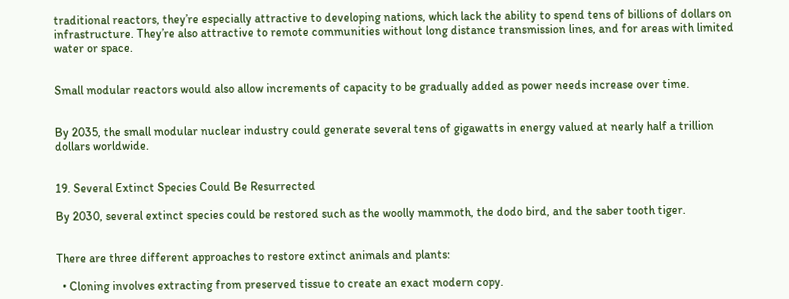traditional reactors, they’re especially attractive to developing nations, which lack the ability to spend tens of billions of dollars on infrastructure. They’re also attractive to remote communities without long distance transmission lines, and for areas with limited water or space.


Small modular reactors would also allow increments of capacity to be gradually added as power needs increase over time.


By 2035, the small modular nuclear industry could generate several tens of gigawatts in energy valued at nearly half a trillion dollars worldwide.


19. Several Extinct Species Could Be Resurrected

By 2030, several extinct species could be restored such as the woolly mammoth, the dodo bird, and the saber tooth tiger.


There are three different approaches to restore extinct animals and plants:

  • Cloning involves extracting from preserved tissue to create an exact modern copy.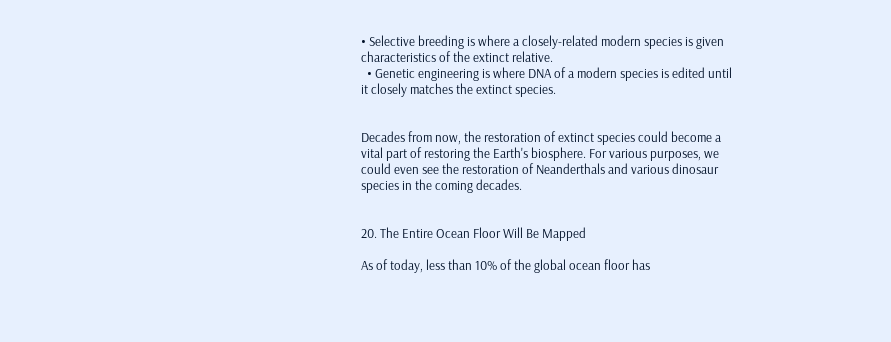• Selective breeding is where a closely-related modern species is given characteristics of the extinct relative.
  • Genetic engineering is where DNA of a modern species is edited until it closely matches the extinct species.


Decades from now, the restoration of extinct species could become a vital part of restoring the Earth's biosphere. For various purposes, we could even see the restoration of Neanderthals and various dinosaur species in the coming decades.


20. The Entire Ocean Floor Will Be Mapped

As of today, less than 10% of the global ocean floor has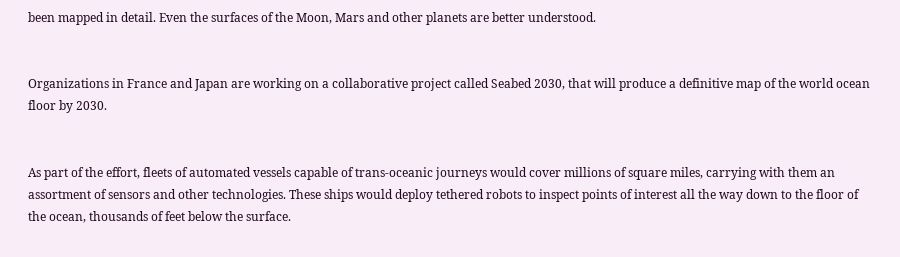been mapped in detail. Even the surfaces of the Moon, Mars and other planets are better understood.


Organizations in France and Japan are working on a collaborative project called Seabed 2030, that will produce a definitive map of the world ocean floor by 2030.


As part of the effort, fleets of automated vessels capable of trans-oceanic journeys would cover millions of square miles, carrying with them an assortment of sensors and other technologies. These ships would deploy tethered robots to inspect points of interest all the way down to the floor of the ocean, thousands of feet below the surface.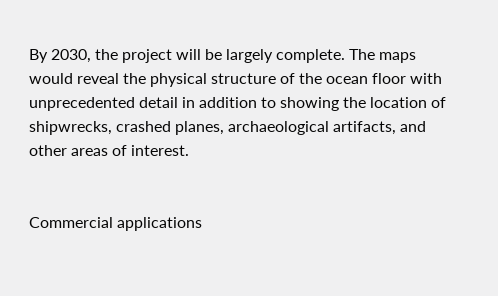By 2030, the project will be largely complete. The maps would reveal the physical structure of the ocean floor with unprecedented detail in addition to showing the location of shipwrecks, crashed planes, archaeological artifacts, and other areas of interest.


Commercial applications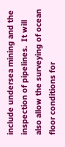include undersea mining and the inspection of pipelines.  It will also allow the surveying of ocean floor conditions for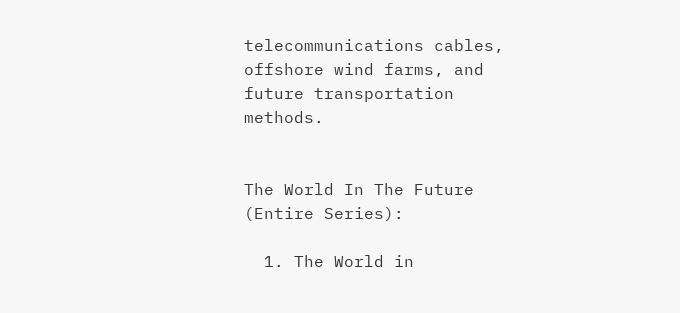telecommunications cables, offshore wind farms, and future transportation methods.


The World In The Future (Entire Series):

  1. The World in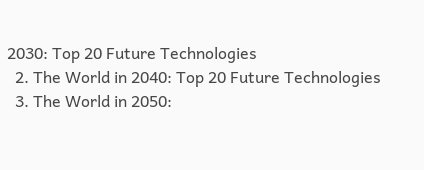2030: Top 20 Future Technologies
  2. The World in 2040: Top 20 Future Technologies
  3. The World in 2050: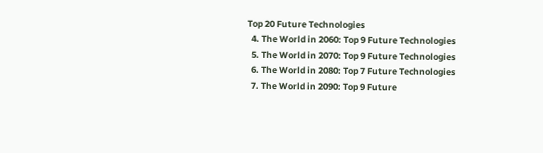Top 20 Future Technologies
  4. The World in 2060: Top 9 Future Technologies
  5. The World in 2070: Top 9 Future Technologies
  6. The World in 2080: Top 7 Future Technologies
  7. The World in 2090: Top 9 Future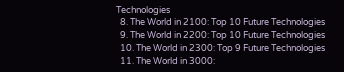Technologies
  8. The World in 2100: Top 10 Future Technologies
  9. The World in 2200: Top 10 Future Technologies
  10. The World in 2300: Top 9 Future Technologies
  11. The World in 3000: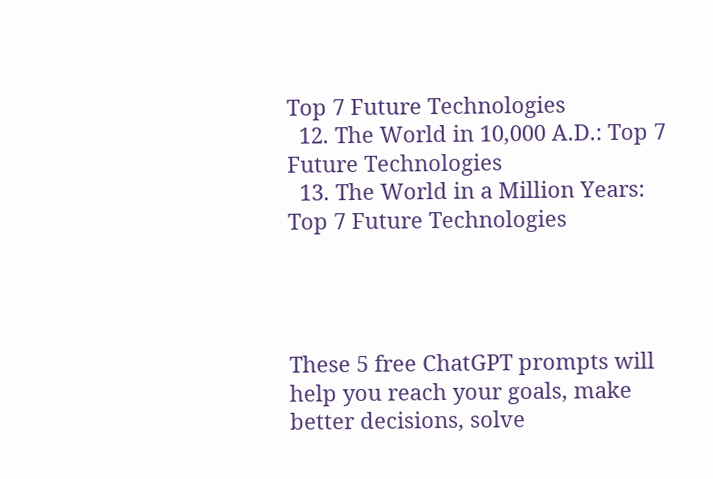Top 7 Future Technologies
  12. The World in 10,000 A.D.: Top 7 Future Technologies
  13. The World in a Million Years: Top 7 Future Technologies




These 5 free ChatGPT prompts will help you reach your goals, make better decisions, solve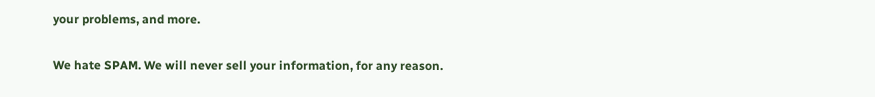your problems, and more.

We hate SPAM. We will never sell your information, for any reason.